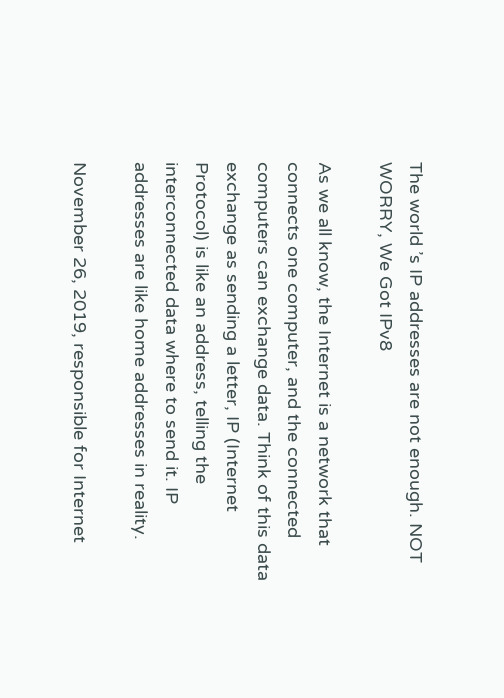The world ’s IP addresses are not enough. NOT WORRY, We Got IPv8

As we all know, the Internet is a network that connects one computer, and the connected computers can exchange data. Think of this data exchange as sending a letter, IP (Internet Protocol) is like an address, telling the interconnected data where to send it. IP addresses are like home addresses in reality.

November 26, 2019, responsible for Internet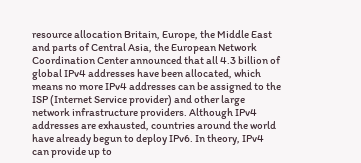resource allocation Britain, Europe, the Middle East and parts of Central Asia, the European Network Coordination Center announced that all 4.3 billion of global IPv4 addresses have been allocated, which means no more IPv4 addresses can be assigned to the ISP (Internet Service provider) and other large network infrastructure providers. Although IPv4 addresses are exhausted, countries around the world have already begun to deploy IPv6. In theory, IPv4 can provide up to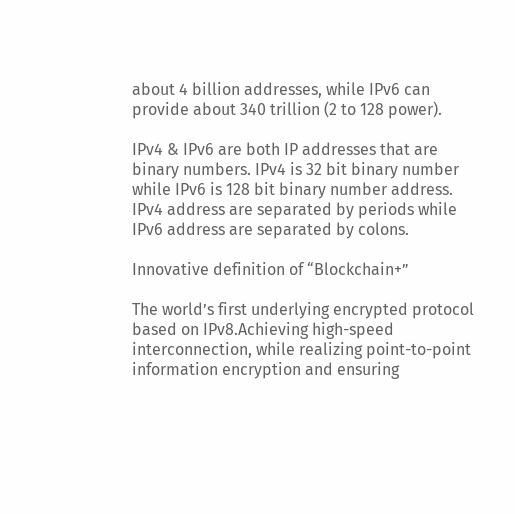about 4 billion addresses, while IPv6 can provide about 340 trillion (2 to 128 power).

IPv4 & IPv6 are both IP addresses that are binary numbers. IPv4 is 32 bit binary number while IPv6 is 128 bit binary number address. IPv4 address are separated by periods while IPv6 address are separated by colons.

Innovative definition of “Blockchain+”

The world’s first underlying encrypted protocol based on IPv8.Achieving high-speed interconnection, while realizing point-to-point information encryption and ensuring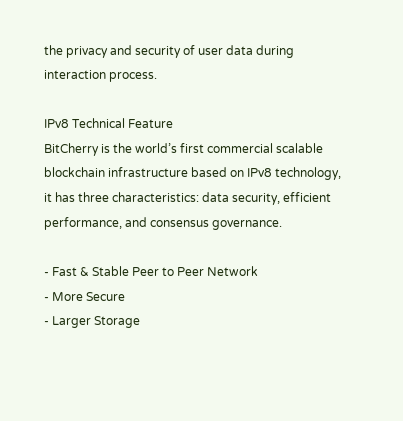the privacy and security of user data during interaction process.

IPv8 Technical Feature
BitCherry is the world’s first commercial scalable blockchain infrastructure based on IPv8 technology, it has three characteristics: data security, efficient performance, and consensus governance.

- Fast & Stable Peer to Peer Network
- More Secure
- Larger Storage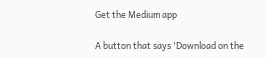Get the Medium app

A button that says 'Download on the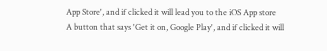App Store', and if clicked it will lead you to the iOS App store
A button that says 'Get it on, Google Play', and if clicked it will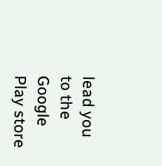lead you to the Google Play store